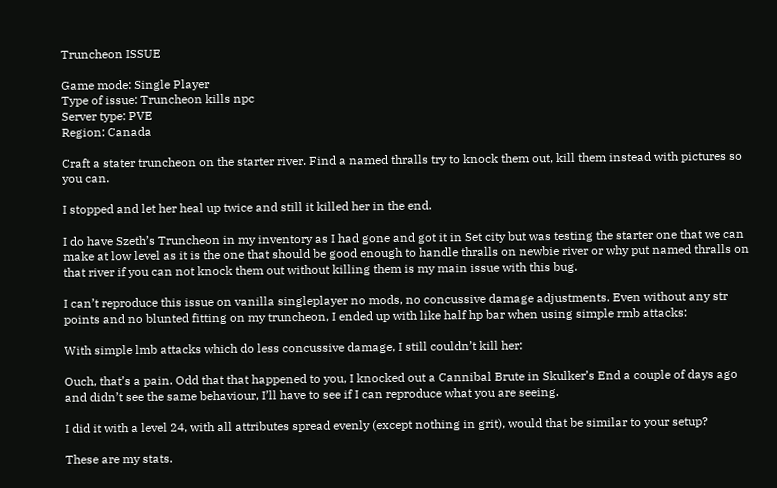Truncheon ISSUE

Game mode: Single Player
Type of issue: Truncheon kills npc
Server type: PVE
Region: Canada

Craft a stater truncheon on the starter river. Find a named thralls try to knock them out, kill them instead with pictures so you can.

I stopped and let her heal up twice and still it killed her in the end.

I do have Szeth’s Truncheon in my inventory as I had gone and got it in Set city but was testing the starter one that we can make at low level as it is the one that should be good enough to handle thralls on newbie river or why put named thralls on that river if you can not knock them out without killing them is my main issue with this bug.

I can’t reproduce this issue on vanilla singleplayer no mods, no concussive damage adjustments. Even without any str points and no blunted fitting on my truncheon, I ended up with like half hp bar when using simple rmb attacks:

With simple lmb attacks which do less concussive damage, I still couldn’t kill her:

Ouch, that’s a pain. Odd that that happened to you, I knocked out a Cannibal Brute in Skulker’s End a couple of days ago and didn’t see the same behaviour, I’ll have to see if I can reproduce what you are seeing.

I did it with a level 24, with all attributes spread evenly (except nothing in grit), would that be similar to your setup?

These are my stats.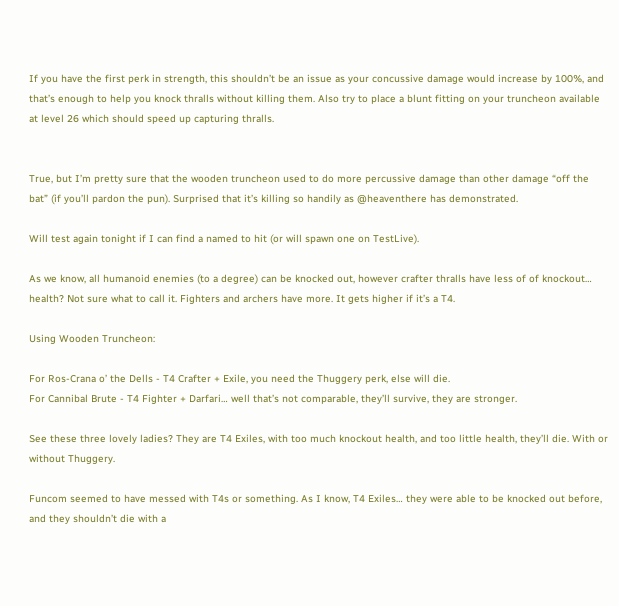If you have the first perk in strength, this shouldn’t be an issue as your concussive damage would increase by 100%, and that’s enough to help you knock thralls without killing them. Also try to place a blunt fitting on your truncheon available at level 26 which should speed up capturing thralls.


True, but I’m pretty sure that the wooden truncheon used to do more percussive damage than other damage “off the bat” (if you’ll pardon the pun). Surprised that it’s killing so handily as @heaventhere has demonstrated.

Will test again tonight if I can find a named to hit (or will spawn one on TestLive).

As we know, all humanoid enemies (to a degree) can be knocked out, however crafter thralls have less of of knockout… health? Not sure what to call it. Fighters and archers have more. It gets higher if it’s a T4.

Using Wooden Truncheon:

For Ros-Crana o’ the Dells - T4 Crafter + Exile, you need the Thuggery perk, else will die.
For Cannibal Brute - T4 Fighter + Darfari… well that’s not comparable, they’ll survive, they are stronger.

See these three lovely ladies? They are T4 Exiles, with too much knockout health, and too little health, they’ll die. With or without Thuggery.

Funcom seemed to have messed with T4s or something. As I know, T4 Exiles… they were able to be knocked out before, and they shouldn’t die with a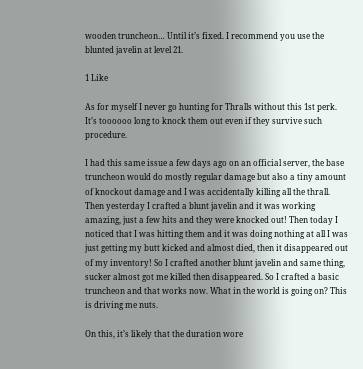wooden truncheon… Until it’s fixed. I recommend you use the blunted javelin at level 21.

1 Like

As for myself I never go hunting for Thralls without this 1st perk. It’s toooooo long to knock them out even if they survive such procedure.

I had this same issue a few days ago on an official server, the base truncheon would do mostly regular damage but also a tiny amount of knockout damage and I was accidentally killing all the thrall. Then yesterday I crafted a blunt javelin and it was working amazing, just a few hits and they were knocked out! Then today I noticed that I was hitting them and it was doing nothing at all I was just getting my butt kicked and almost died, then it disappeared out of my inventory! So I crafted another blunt javelin and same thing, sucker almost got me killed then disappeared. So I crafted a basic truncheon and that works now. What in the world is going on? This is driving me nuts.

On this, it’s likely that the duration wore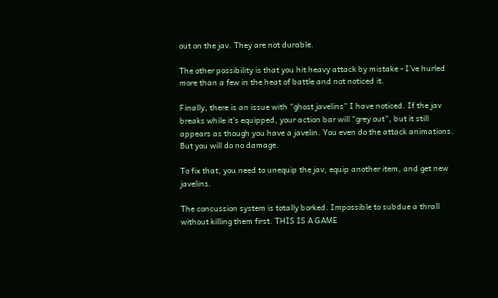out on the jav. They are not durable.

The other possibility is that you hit heavy attack by mistake - I’ve hurled more than a few in the heat of battle and not noticed it.

Finally, there is an issue with “ghost javelins” I have noticed. If the jav breaks while it’s equipped, your action bar will “grey out”, but it still appears as though you have a javelin. You even do the attack animations. But you will do no damage.

To fix that, you need to unequip the jav, equip another item, and get new javelins.

The concussion system is totally borked. Impossible to subdue a thrall without killing them first. THIS IS A GAME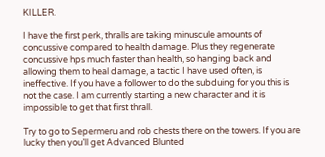KILLER.

I have the first perk, thralls are taking minuscule amounts of concussive compared to health damage. Plus they regenerate concussive hps much faster than health, so hanging back and allowing them to heal damage, a tactic I have used often, is ineffective. If you have a follower to do the subduing for you this is not the case. I am currently starting a new character and it is impossible to get that first thrall.

Try to go to Sepermeru and rob chests there on the towers. If you are lucky then you’ll get Advanced Blunted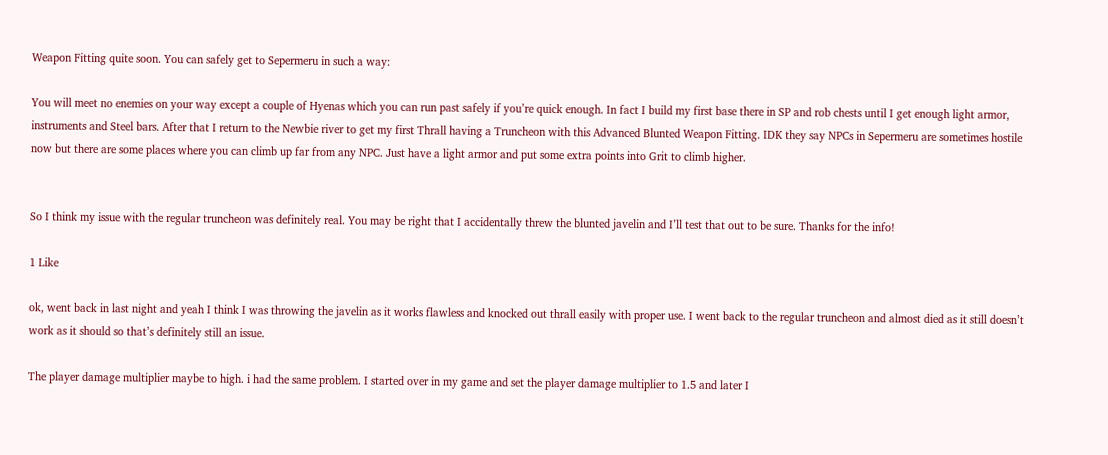Weapon Fitting quite soon. You can safely get to Sepermeru in such a way:

You will meet no enemies on your way except a couple of Hyenas which you can run past safely if you’re quick enough. In fact I build my first base there in SP and rob chests until I get enough light armor, instruments and Steel bars. After that I return to the Newbie river to get my first Thrall having a Truncheon with this Advanced Blunted Weapon Fitting. IDK they say NPCs in Sepermeru are sometimes hostile now but there are some places where you can climb up far from any NPC. Just have a light armor and put some extra points into Grit to climb higher.


So I think my issue with the regular truncheon was definitely real. You may be right that I accidentally threw the blunted javelin and I’ll test that out to be sure. Thanks for the info!

1 Like

ok, went back in last night and yeah I think I was throwing the javelin as it works flawless and knocked out thrall easily with proper use. I went back to the regular truncheon and almost died as it still doesn’t work as it should so that’s definitely still an issue.

The player damage multiplier maybe to high. i had the same problem. I started over in my game and set the player damage multiplier to 1.5 and later I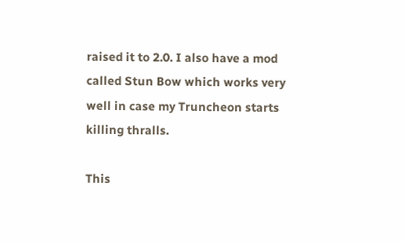raised it to 2.0. I also have a mod called Stun Bow which works very well in case my Truncheon starts killing thralls.

This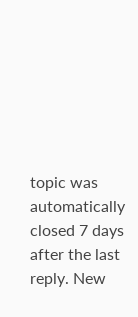topic was automatically closed 7 days after the last reply. New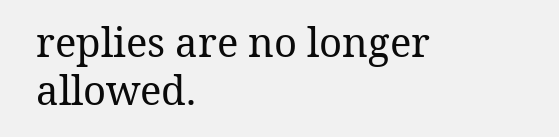replies are no longer allowed.